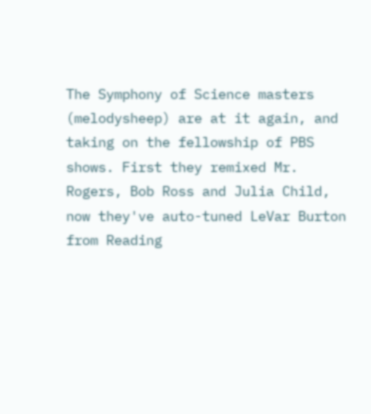The Symphony of Science masters (melodysheep) are at it again, and taking on the fellowship of PBS shows. First they remixed Mr. Rogers, Bob Ross and Julia Child, now they've auto-tuned LeVar Burton from Reading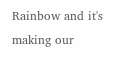Rainbow and it's making our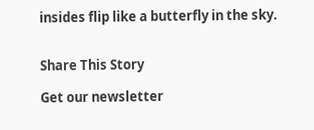insides flip like a butterfly in the sky.


Share This Story

Get our newsletter